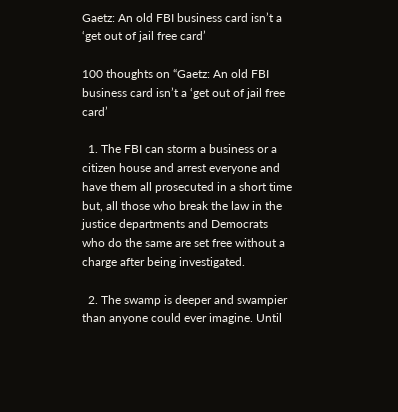Gaetz: An old FBI business card isn’t a ‘get out of jail free card’

100 thoughts on “Gaetz: An old FBI business card isn’t a ‘get out of jail free card’

  1. The FBI can storm a business or a citizen house and arrest everyone and have them all prosecuted in a short time but, all those who break the law in the justice departments and Democrats who do the same are set free without a charge after being investigated.

  2. The swamp is deeper and swampier than anyone could ever imagine. Until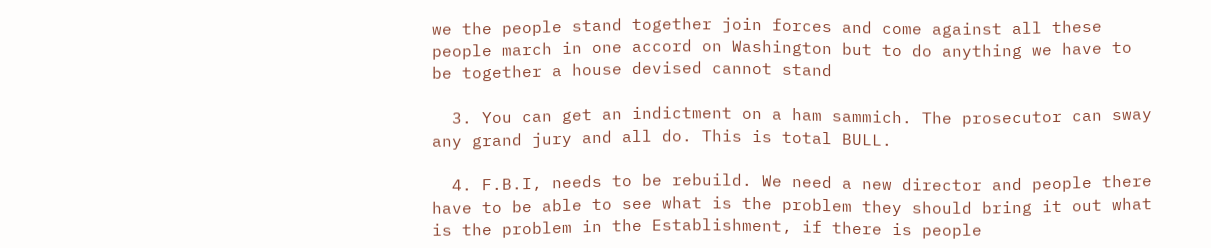we the people stand together join forces and come against all these people march in one accord on Washington but to do anything we have to be together a house devised cannot stand

  3. You can get an indictment on a ham sammich. The prosecutor can sway any grand jury and all do. This is total BULL.

  4. F.B.I, needs to be rebuild. We need a new director and people there have to be able to see what is the problem they should bring it out what is the problem in the Establishment, if there is people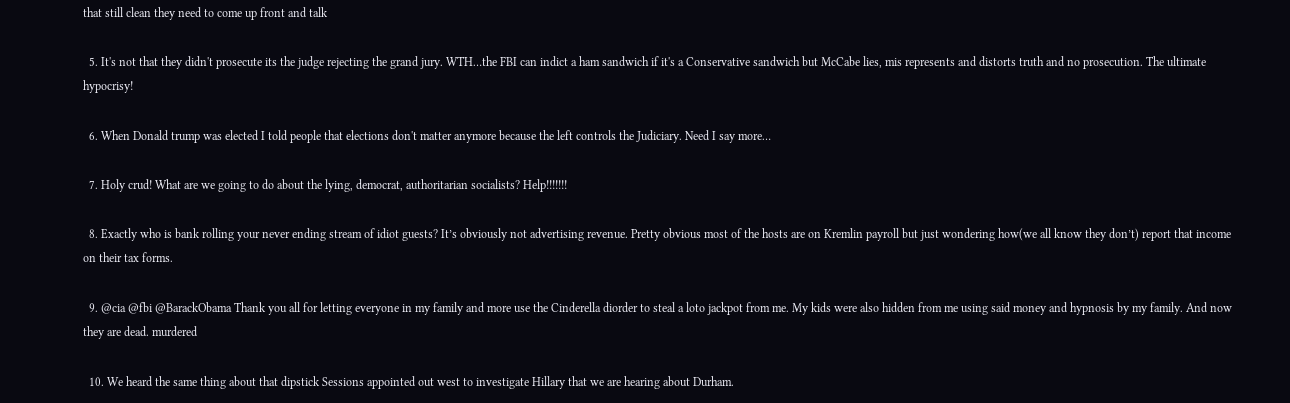that still clean they need to come up front and talk

  5. It's not that they didn't prosecute its the judge rejecting the grand jury. WTH…the FBI can indict a ham sandwich if it's a Conservative sandwich but McCabe lies, mis represents and distorts truth and no prosecution. The ultimate hypocrisy!

  6. When Donald trump was elected I told people that elections don't matter anymore because the left controls the Judiciary. Need I say more…

  7. Holy crud! What are we going to do about the lying, democrat, authoritarian socialists? Help!!!!!!!

  8. Exactly who is bank rolling your never ending stream of idiot guests? It’s obviously not advertising revenue. Pretty obvious most of the hosts are on Kremlin payroll but just wondering how(we all know they don’t) report that income on their tax forms.

  9. @cia @fbi @BarackObama Thank you all for letting everyone in my family and more use the Cinderella diorder to steal a loto jackpot from me. My kids were also hidden from me using said money and hypnosis by my family. And now they are dead. murdered

  10. We heard the same thing about that dipstick Sessions appointed out west to investigate Hillary that we are hearing about Durham.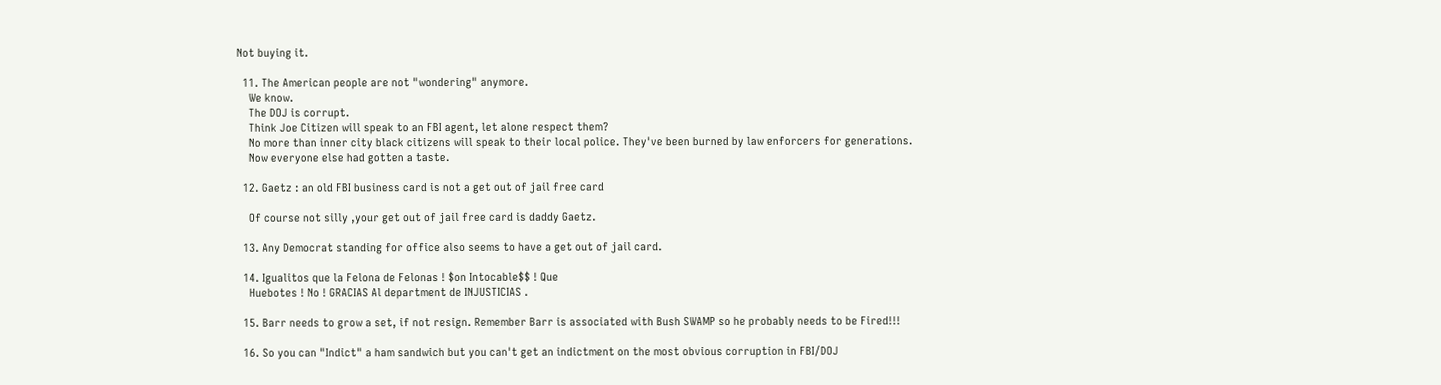Not buying it.

  11. The American people are not "wondering" anymore.
    We know.
    The DOJ is corrupt.
    Think Joe Citizen will speak to an FBI agent, let alone respect them?
    No more than inner city black citizens will speak to their local police. They've been burned by law enforcers for generations.
    Now everyone else had gotten a taste.

  12. Gaetz : an old FBI business card is not a get out of jail free card

    Of course not silly ,your get out of jail free card is daddy Gaetz.

  13. Any Democrat standing for office also seems to have a get out of jail card.

  14. Igualitos que la Felona de Felonas ! $on Intocable$$ ! Que
    Huebotes ! No ! GRACIAS Al department de INJUSTICIAS .

  15. Barr needs to grow a set, if not resign. Remember Barr is associated with Bush SWAMP so he probably needs to be Fired!!!

  16. So you can "Indict" a ham sandwich but you can't get an indictment on the most obvious corruption in FBI/DOJ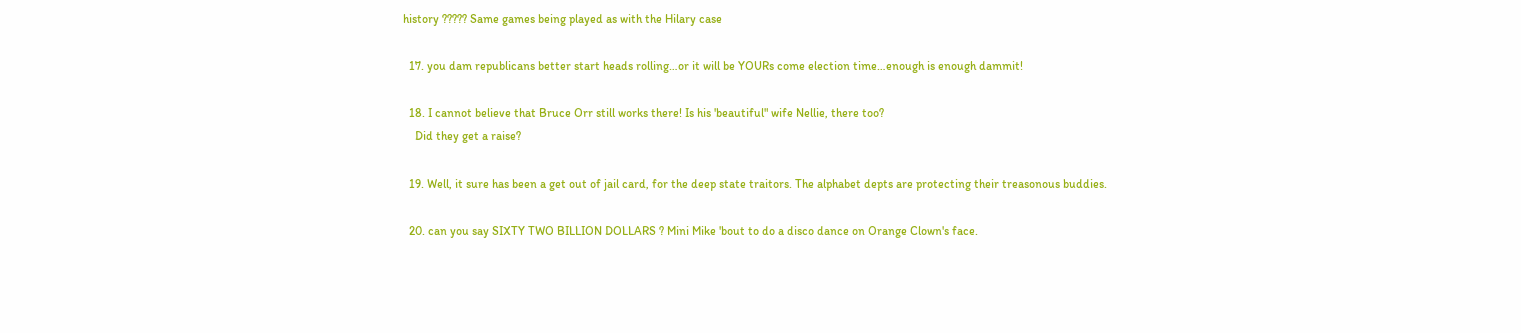history ????? Same games being played as with the Hilary case

  17. you dam republicans better start heads rolling…or it will be YOURs come election time…enough is enough dammit!

  18. I cannot believe that Bruce Orr still works there! Is his 'beautiful" wife Nellie, there too?
    Did they get a raise?

  19. Well, it sure has been a get out of jail card, for the deep state traitors. The alphabet depts are protecting their treasonous buddies.

  20. can you say SIXTY TWO BILLION DOLLARS ? Mini Mike 'bout to do a disco dance on Orange Clown's face.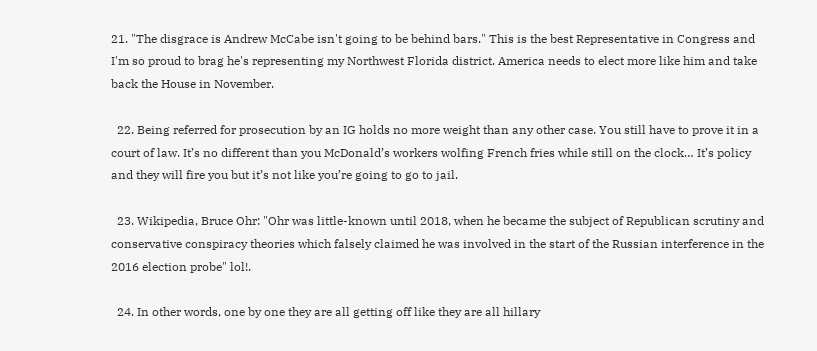21. "The disgrace is Andrew McCabe isn't going to be behind bars." This is the best Representative in Congress and I'm so proud to brag he's representing my Northwest Florida district. America needs to elect more like him and take back the House in November.

  22. Being referred for prosecution by an IG holds no more weight than any other case. You still have to prove it in a court of law. It’s no different than you McDonald’s workers wolfing French fries while still on the clock… It’s policy and they will fire you but it’s not like you’re going to go to jail.

  23. Wikipedia, Bruce Ohr: "Ohr was little-known until 2018, when he became the subject of Republican scrutiny and conservative conspiracy theories which falsely claimed he was involved in the start of the Russian interference in the 2016 election probe" lol!.

  24. In other words, one by one they are all getting off like they are all hillary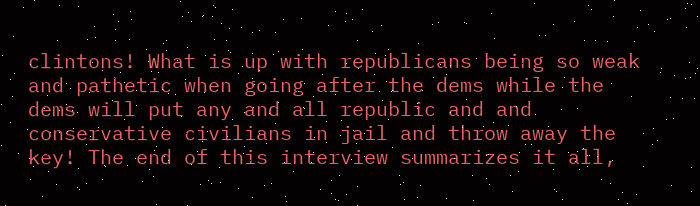clintons! What is up with republicans being so weak and pathetic when going after the dems while the dems will put any and all republic and and conservative civilians in jail and throw away the key! The end of this interview summarizes it all,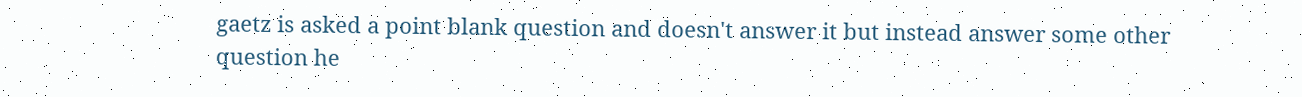gaetz is asked a point blank question and doesn't answer it but instead answer some other question he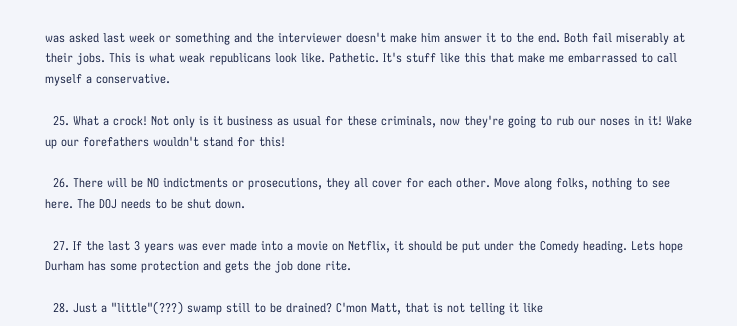was asked last week or something and the interviewer doesn't make him answer it to the end. Both fail miserably at their jobs. This is what weak republicans look like. Pathetic. It's stuff like this that make me embarrassed to call myself a conservative.

  25. What a crock! Not only is it business as usual for these criminals, now they're going to rub our noses in it! Wake up our forefathers wouldn't stand for this!

  26. There will be NO indictments or prosecutions, they all cover for each other. Move along folks, nothing to see here. The DOJ needs to be shut down.

  27. If the last 3 years was ever made into a movie on Netflix, it should be put under the Comedy heading. Lets hope Durham has some protection and gets the job done rite.

  28. Just a "little"(???) swamp still to be drained? C'mon Matt, that is not telling it like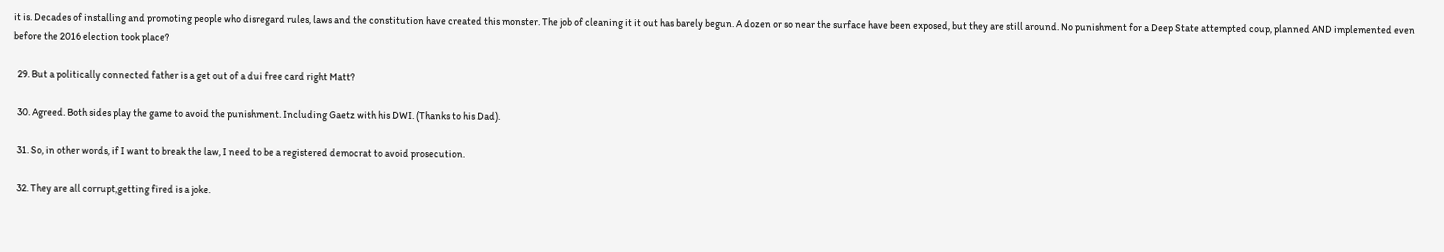it is. Decades of installing and promoting people who disregard rules, laws and the constitution have created this monster. The job of cleaning it it out has barely begun. A dozen or so near the surface have been exposed, but they are still around. No punishment for a Deep State attempted coup, planned AND implemented even before the 2016 election took place?

  29. But a politically connected father is a get out of a dui free card right Matt?

  30. Agreed. Both sides play the game to avoid the punishment. Including Gaetz with his DWI. (Thanks to his Dad).

  31. So, in other words, if I want to break the law, I need to be a registered democrat to avoid prosecution.

  32. They are all corrupt,getting fired is a joke.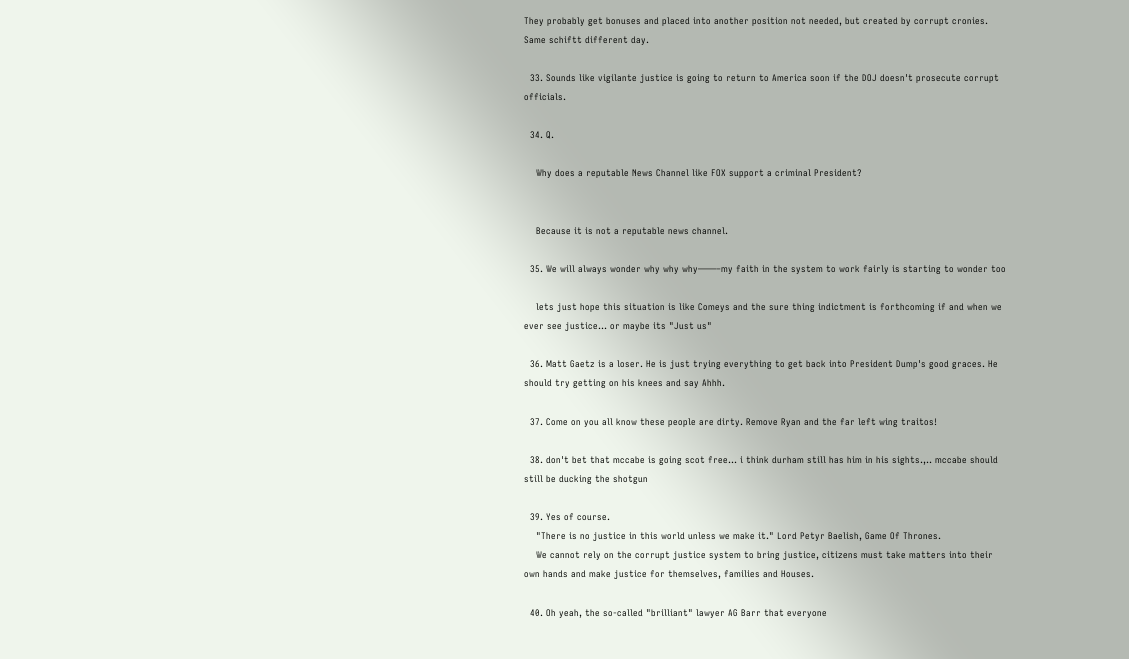They probably get bonuses and placed into another position not needed, but created by corrupt cronies. Same schiftt different day.

  33. Sounds like vigilante justice is going to return to America soon if the DOJ doesn't prosecute corrupt officials.

  34. Q.

    Why does a reputable News Channel like FOX support a criminal President?


    Because it is not a reputable news channel.

  35. We will always wonder why why why——–my faith in the system to work fairly is starting to wonder too

    lets just hope this situation is like Comeys and the sure thing indictment is forthcoming if and when we ever see justice… or maybe its "Just us"

  36. Matt Gaetz is a loser. He is just trying everything to get back into President Dump's good graces. He should try getting on his knees and say Ahhh.

  37. Come on you all know these people are dirty. Remove Ryan and the far left wing traitos!

  38. don't bet that mccabe is going scot free… i think durham still has him in his sights.,.. mccabe should still be ducking the shotgun

  39. Yes of course.
    "There is no justice in this world unless we make it." Lord Petyr Baelish, Game Of Thrones.
    We cannot rely on the corrupt justice system to bring justice, citizens must take matters into their own hands and make justice for themselves, families and Houses.

  40. Oh yeah, the so-called "brilliant" lawyer AG Barr that everyone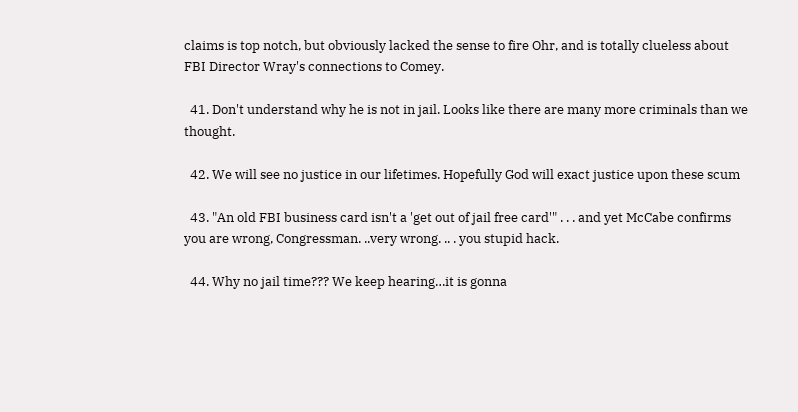claims is top notch, but obviously lacked the sense to fire Ohr, and is totally clueless about FBI Director Wray's connections to Comey.

  41. Don't understand why he is not in jail. Looks like there are many more criminals than we thought.

  42. We will see no justice in our lifetimes. Hopefully God will exact justice upon these scum

  43. "An old FBI business card isn't a 'get out of jail free card'" . . . and yet McCabe confirms you are wrong, Congressman. ..very wrong. .. . you stupid hack.

  44. Why no jail time??? We keep hearing…it is gonna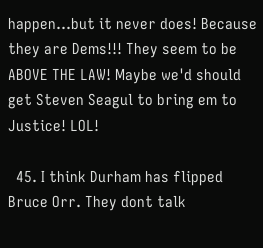happen…but it never does! Because they are Dems!!! They seem to be ABOVE THE LAW! Maybe we'd should get Steven Seagul to bring em to Justice! LOL!

  45. I think Durham has flipped Bruce Orr. They dont talk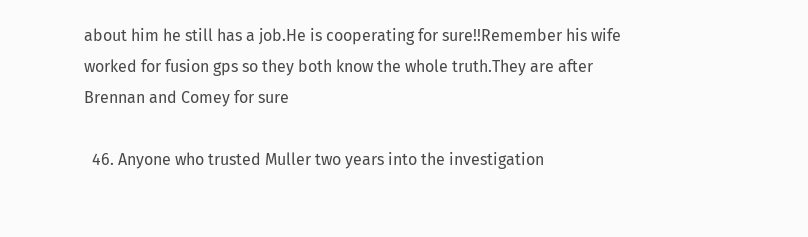about him he still has a job.He is cooperating for sure!!Remember his wife worked for fusion gps so they both know the whole truth.They are after Brennan and Comey for sure

  46. Anyone who trusted Muller two years into the investigation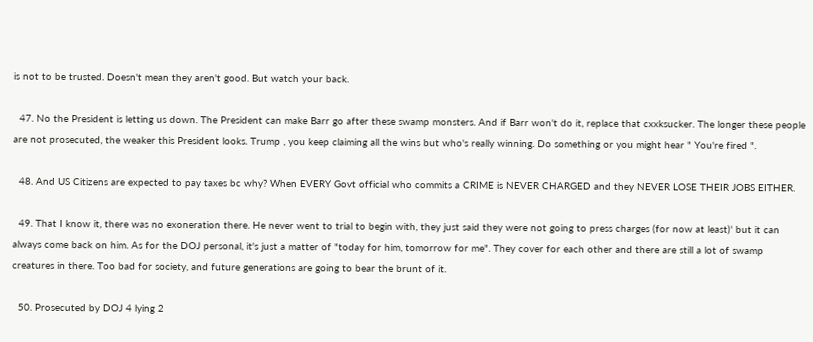is not to be trusted. Doesn't mean they aren't good. But watch your back.

  47. No the President is letting us down. The President can make Barr go after these swamp monsters. And if Barr won't do it, replace that cxxksucker. The longer these people are not prosecuted, the weaker this President looks. Trump , you keep claiming all the wins but who's really winning. Do something or you might hear " You're fired ".

  48. And US Citizens are expected to pay taxes bc why? When EVERY Govt official who commits a CRIME is NEVER CHARGED and they NEVER LOSE THEIR JOBS EITHER.

  49. That I know it, there was no exoneration there. He never went to trial to begin with, they just said they were not going to press charges (for now at least)' but it can always come back on him. As for the DOJ personal, it's just a matter of "today for him, tomorrow for me". They cover for each other and there are still a lot of swamp creatures in there. Too bad for society, and future generations are going to bear the brunt of it.

  50. Prosecuted by DOJ 4 lying 2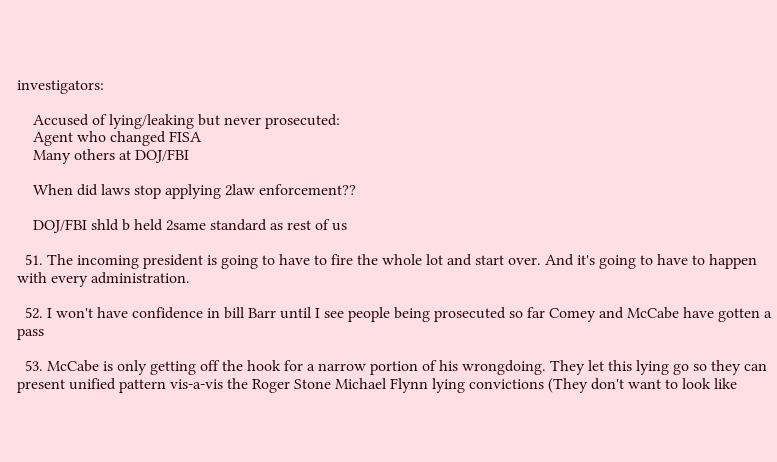investigators:

    Accused of lying/leaking but never prosecuted:
    Agent who changed FISA
    Many others at DOJ/FBI

    When did laws stop applying 2law enforcement??

    DOJ/FBI shld b held 2same standard as rest of us

  51. The incoming president is going to have to fire the whole lot and start over. And it's going to have to happen with every administration.

  52. I won't have confidence in bill Barr until I see people being prosecuted so far Comey and McCabe have gotten a pass

  53. McCabe is only getting off the hook for a narrow portion of his wrongdoing. They let this lying go so they can present unified pattern vis-a-vis the Roger Stone Michael Flynn lying convictions (They don't want to look like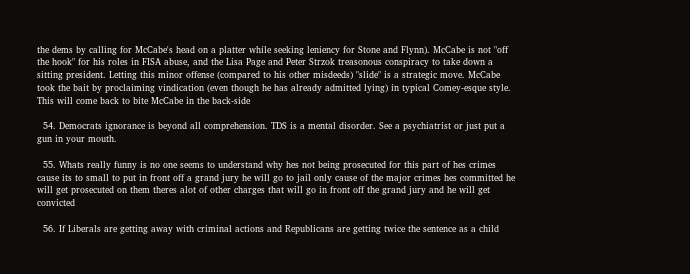the dems by calling for McCabe's head on a platter while seeking leniency for Stone and Flynn). McCabe is not "off the hook" for his roles in FISA abuse, and the Lisa Page and Peter Strzok treasonous conspiracy to take down a sitting president. Letting this minor offense (compared to his other misdeeds) "slide" is a strategic move. McCabe took the bait by proclaiming vindication (even though he has already admitted lying) in typical Comey-esque style. This will come back to bite McCabe in the back-side

  54. Democrats ignorance is beyond all comprehension. TDS is a mental disorder. See a psychiatrist or just put a gun in your mouth.

  55. Whats really funny is no one seems to understand why hes not being prosecuted for this part of hes crimes cause its to small to put in front off a grand jury he will go to jail only cause of the major crimes hes committed he will get prosecuted on them theres alot of other charges that will go in front off the grand jury and he will get convicted

  56. If Liberals are getting away with criminal actions and Republicans are getting twice the sentence as a child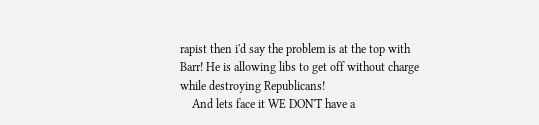rapist then i'd say the problem is at the top with Barr! He is allowing libs to get off without charge while destroying Republicans!
    And lets face it WE DON'T have a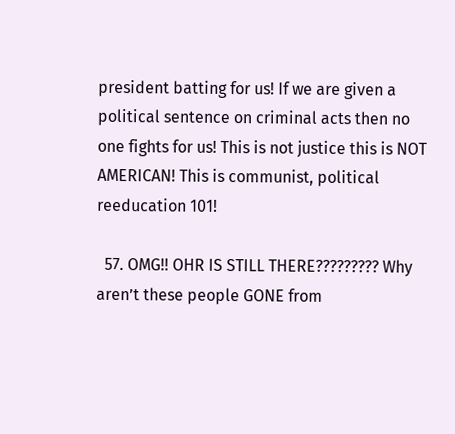president batting for us! If we are given a political sentence on criminal acts then no one fights for us! This is not justice this is NOT AMERICAN! This is communist, political reeducation 101!

  57. OMG!! OHR IS STILL THERE????????? Why aren’t these people GONE from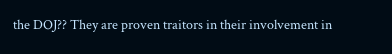the DOJ?? They are proven traitors in their involvement in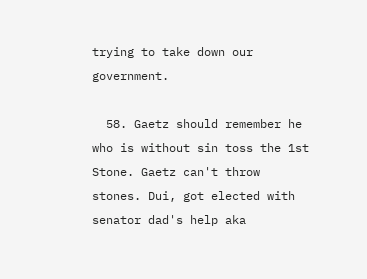trying to take down our government.

  58. Gaetz should remember he who is without sin toss the 1st Stone. Gaetz can't throw stones. Dui, got elected with senator dad's help aka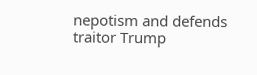nepotism and defends traitor Trump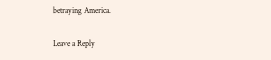betraying America.

Leave a Reply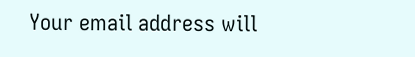Your email address will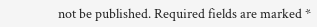not be published. Required fields are marked *